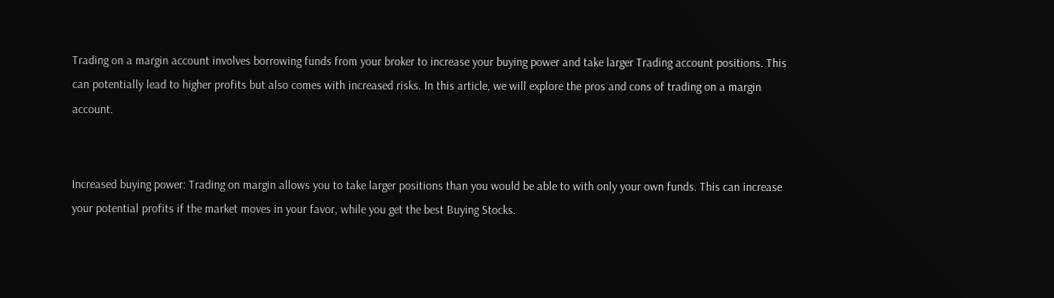Trading on a margin account involves borrowing funds from your broker to increase your buying power and take larger Trading account positions. This can potentially lead to higher profits but also comes with increased risks. In this article, we will explore the pros and cons of trading on a margin account.


Increased buying power: Trading on margin allows you to take larger positions than you would be able to with only your own funds. This can increase your potential profits if the market moves in your favor, while you get the best Buying Stocks.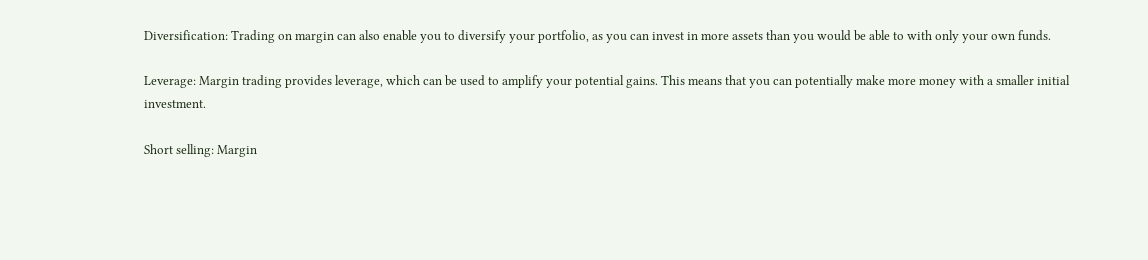Diversification: Trading on margin can also enable you to diversify your portfolio, as you can invest in more assets than you would be able to with only your own funds.

Leverage: Margin trading provides leverage, which can be used to amplify your potential gains. This means that you can potentially make more money with a smaller initial investment.

Short selling: Margin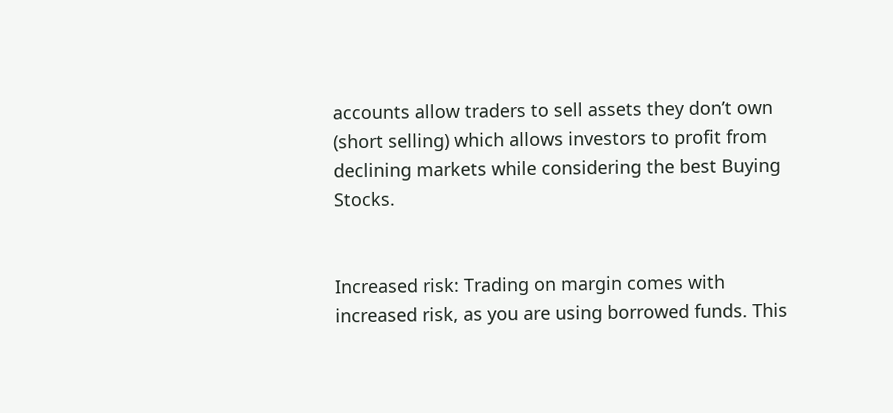accounts allow traders to sell assets they don’t own (short selling) which allows investors to profit from declining markets while considering the best Buying Stocks.


Increased risk: Trading on margin comes with increased risk, as you are using borrowed funds. This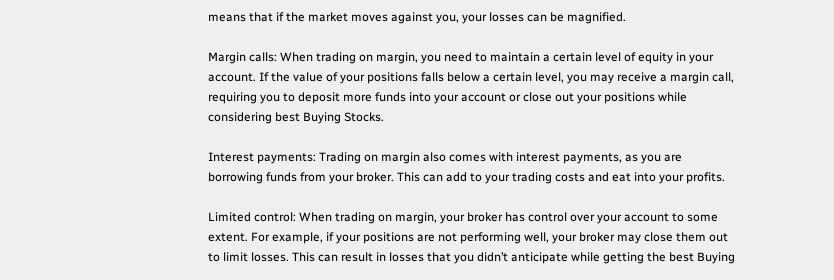means that if the market moves against you, your losses can be magnified.

Margin calls: When trading on margin, you need to maintain a certain level of equity in your account. If the value of your positions falls below a certain level, you may receive a margin call, requiring you to deposit more funds into your account or close out your positions while considering best Buying Stocks.

Interest payments: Trading on margin also comes with interest payments, as you are borrowing funds from your broker. This can add to your trading costs and eat into your profits.

Limited control: When trading on margin, your broker has control over your account to some extent. For example, if your positions are not performing well, your broker may close them out to limit losses. This can result in losses that you didn’t anticipate while getting the best Buying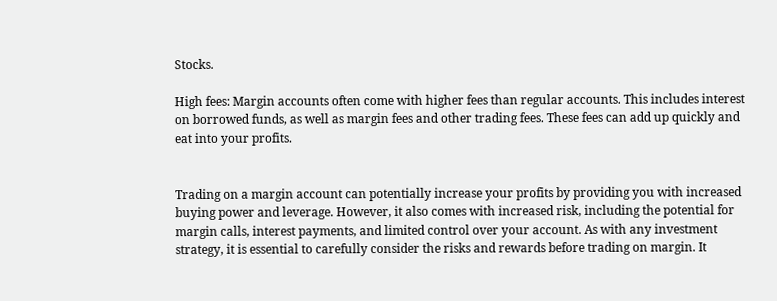Stocks.

High fees: Margin accounts often come with higher fees than regular accounts. This includes interest on borrowed funds, as well as margin fees and other trading fees. These fees can add up quickly and eat into your profits.


Trading on a margin account can potentially increase your profits by providing you with increased buying power and leverage. However, it also comes with increased risk, including the potential for margin calls, interest payments, and limited control over your account. As with any investment strategy, it is essential to carefully consider the risks and rewards before trading on margin. It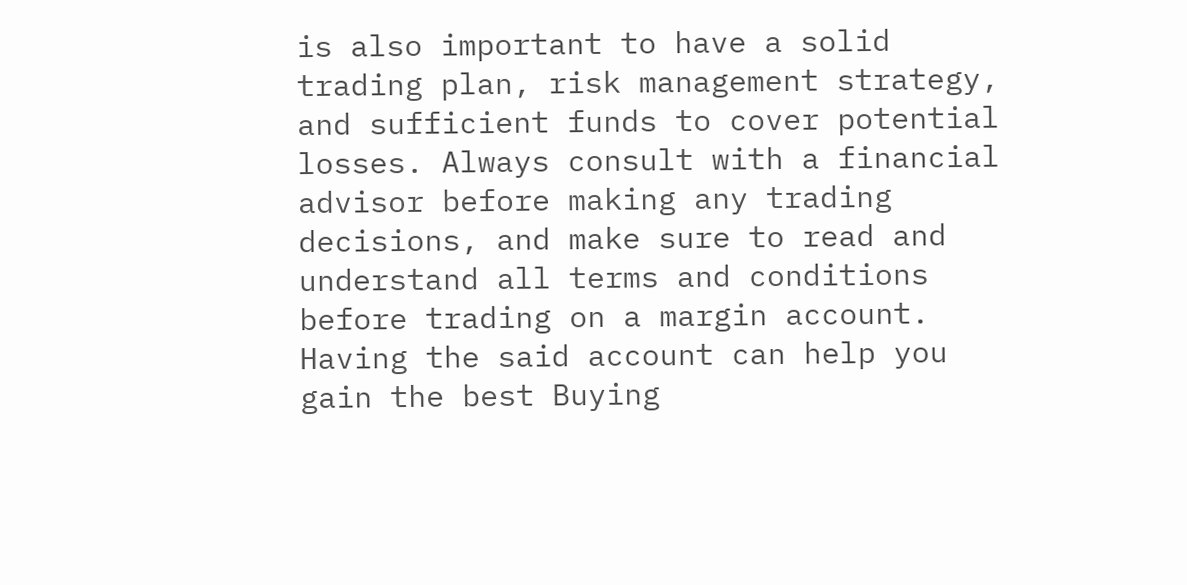is also important to have a solid trading plan, risk management strategy, and sufficient funds to cover potential losses. Always consult with a financial advisor before making any trading decisions, and make sure to read and understand all terms and conditions before trading on a margin account. Having the said account can help you gain the best Buying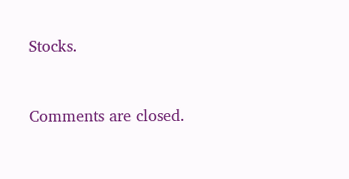Stocks.



Comments are closed.